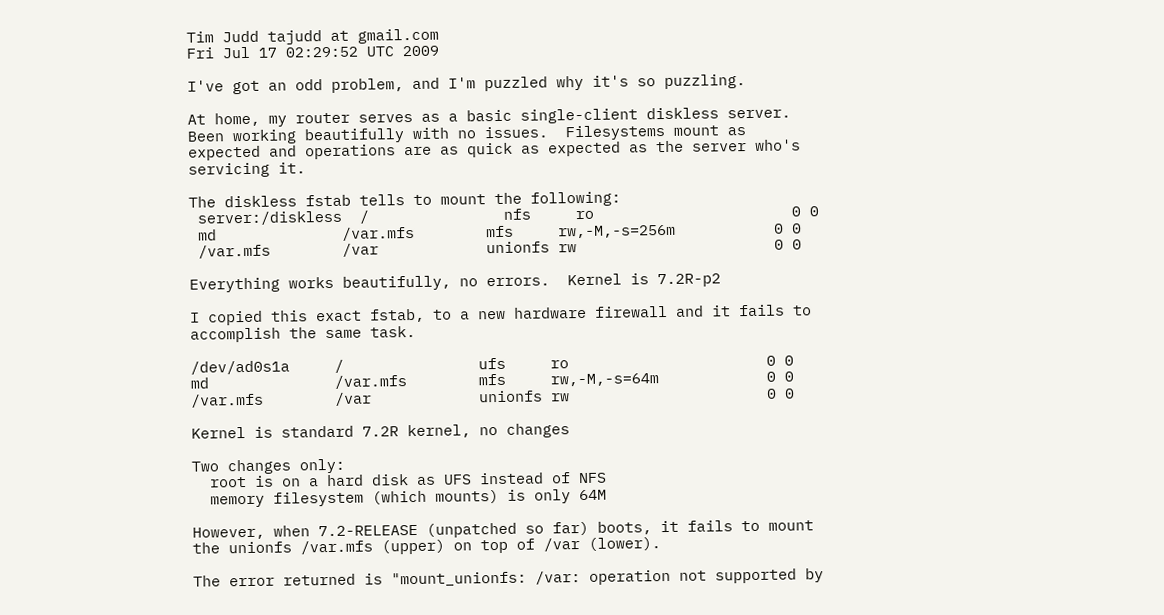Tim Judd tajudd at gmail.com
Fri Jul 17 02:29:52 UTC 2009

I've got an odd problem, and I'm puzzled why it's so puzzling.

At home, my router serves as a basic single-client diskless server.
Been working beautifully with no issues.  Filesystems mount as
expected and operations are as quick as expected as the server who's
servicing it.

The diskless fstab tells to mount the following:
 server:/diskless  /               nfs     ro                      0 0
 md              /var.mfs        mfs     rw,-M,-s=256m           0 0
 /var.mfs        /var            unionfs rw                      0 0

Everything works beautifully, no errors.  Kernel is 7.2R-p2

I copied this exact fstab, to a new hardware firewall and it fails to
accomplish the same task.

/dev/ad0s1a     /               ufs     ro                      0 0
md              /var.mfs        mfs     rw,-M,-s=64m            0 0
/var.mfs        /var            unionfs rw                      0 0

Kernel is standard 7.2R kernel, no changes

Two changes only:
  root is on a hard disk as UFS instead of NFS
  memory filesystem (which mounts) is only 64M

However, when 7.2-RELEASE (unpatched so far) boots, it fails to mount
the unionfs /var.mfs (upper) on top of /var (lower).

The error returned is "mount_unionfs: /var: operation not supported by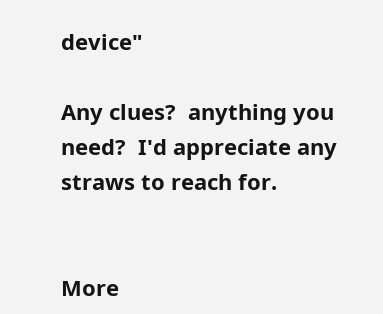device"

Any clues?  anything you need?  I'd appreciate any straws to reach for.


More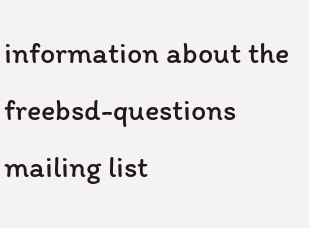information about the freebsd-questions mailing list